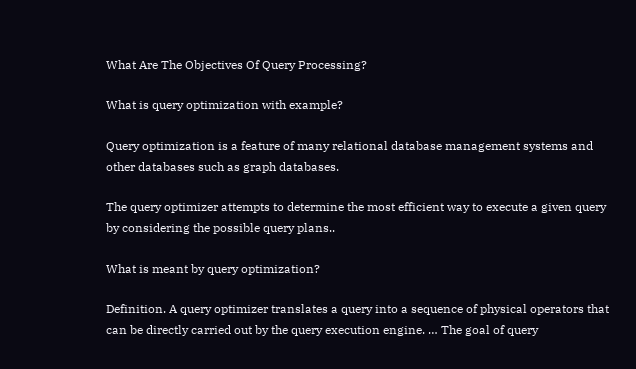What Are The Objectives Of Query Processing?

What is query optimization with example?

Query optimization is a feature of many relational database management systems and other databases such as graph databases.

The query optimizer attempts to determine the most efficient way to execute a given query by considering the possible query plans..

What is meant by query optimization?

Definition. A query optimizer translates a query into a sequence of physical operators that can be directly carried out by the query execution engine. … The goal of query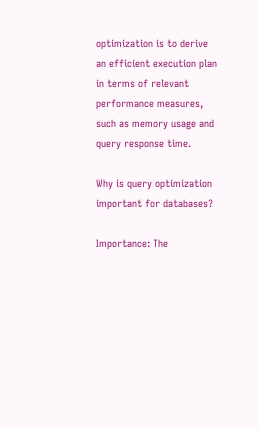optimization is to derive an efficient execution plan in terms of relevant performance measures, such as memory usage and query response time.

Why is query optimization important for databases?

Importance: The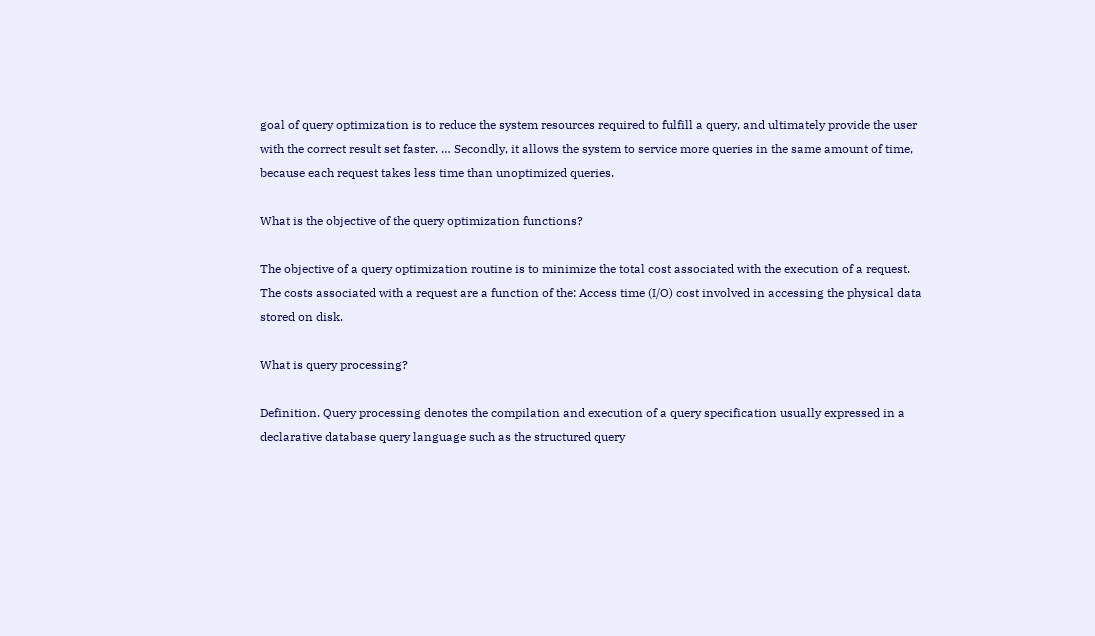goal of query optimization is to reduce the system resources required to fulfill a query, and ultimately provide the user with the correct result set faster. … Secondly, it allows the system to service more queries in the same amount of time, because each request takes less time than unoptimized queries.

What is the objective of the query optimization functions?

The objective of a query optimization routine is to minimize the total cost associated with the execution of a request. The costs associated with a request are a function of the: Access time (I/O) cost involved in accessing the physical data stored on disk.

What is query processing?

Definition. Query processing denotes the compilation and execution of a query specification usually expressed in a declarative database query language such as the structured query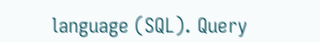language (SQL). Query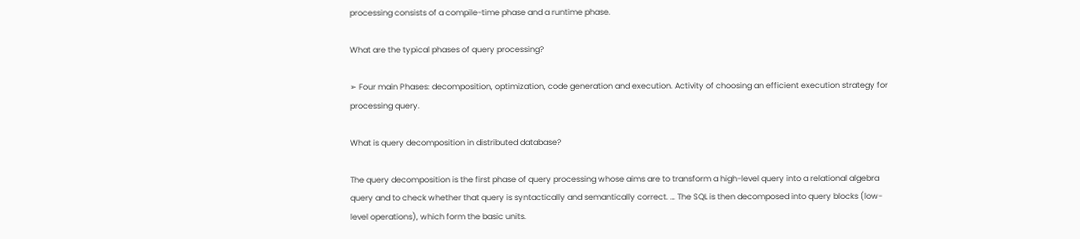processing consists of a compile-time phase and a runtime phase.

What are the typical phases of query processing?

➢ Four main Phases: decomposition, optimization, code generation and execution. Activity of choosing an efficient execution strategy for processing query.

What is query decomposition in distributed database?

The query decomposition is the first phase of query processing whose aims are to transform a high-level query into a relational algebra query and to check whether that query is syntactically and semantically correct. … The SQL is then decomposed into query blocks (low-level operations), which form the basic units.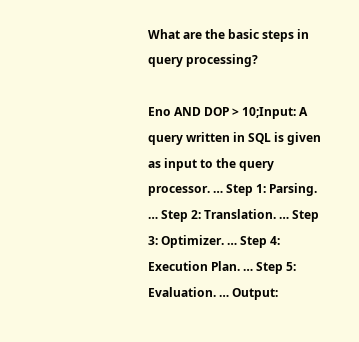What are the basic steps in query processing?

Eno AND DOP > 10;Input: A query written in SQL is given as input to the query processor. … Step 1: Parsing. … Step 2: Translation. … Step 3: Optimizer. … Step 4: Execution Plan. … Step 5: Evaluation. … Output: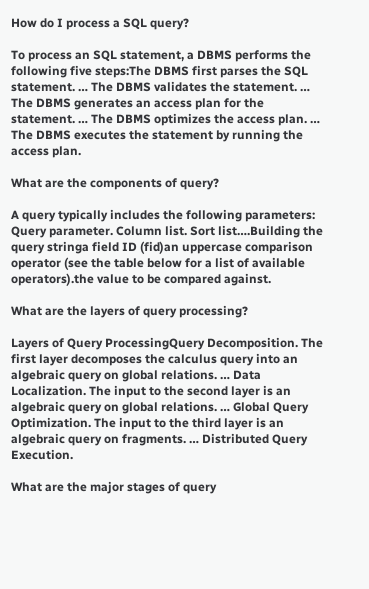How do I process a SQL query?

To process an SQL statement, a DBMS performs the following five steps:The DBMS first parses the SQL statement. … The DBMS validates the statement. … The DBMS generates an access plan for the statement. … The DBMS optimizes the access plan. … The DBMS executes the statement by running the access plan.

What are the components of query?

A query typically includes the following parameters: Query parameter. Column list. Sort list….Building the query stringa field ID (fid)an uppercase comparison operator (see the table below for a list of available operators).the value to be compared against.

What are the layers of query processing?

Layers of Query ProcessingQuery Decomposition. The first layer decomposes the calculus query into an algebraic query on global relations. … Data Localization. The input to the second layer is an algebraic query on global relations. … Global Query Optimization. The input to the third layer is an algebraic query on fragments. … Distributed Query Execution.

What are the major stages of query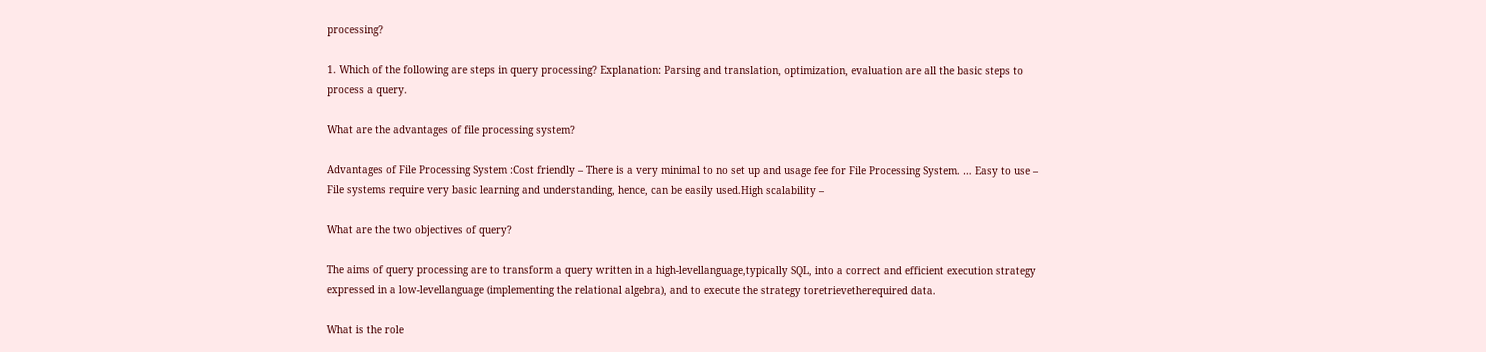processing?

1. Which of the following are steps in query processing? Explanation: Parsing and translation, optimization, evaluation are all the basic steps to process a query.

What are the advantages of file processing system?

Advantages of File Processing System :Cost friendly – There is a very minimal to no set up and usage fee for File Processing System. … Easy to use – File systems require very basic learning and understanding, hence, can be easily used.High scalability –

What are the two objectives of query?

The aims of query processing are to transform a query written in a high-levellanguage,typically SQL, into a correct and efficient execution strategy expressed in a low-levellanguage (implementing the relational algebra), and to execute the strategy toretrievetherequired data.

What is the role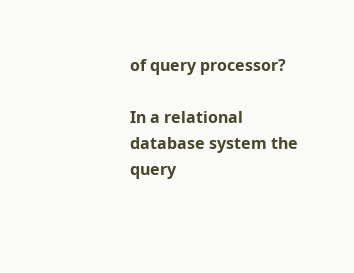of query processor?

In a relational database system the query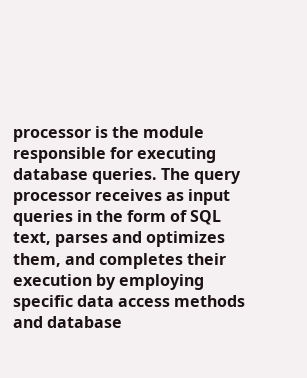processor is the module responsible for executing database queries. The query processor receives as input queries in the form of SQL text, parses and optimizes them, and completes their execution by employing specific data access methods and database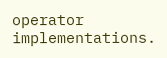operator implementations.